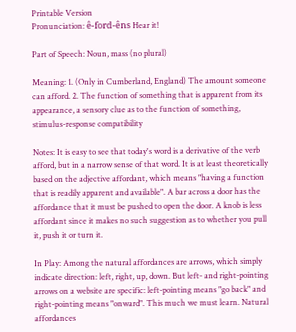Printable Version
Pronunciation: ê-ford-êns Hear it!

Part of Speech: Noun, mass (no plural)

Meaning: 1. (Only in Cumberland, England) The amount someone can afford. 2. The function of something that is apparent from its appearance, a sensory clue as to the function of something, stimulus-response compatibility

Notes: It is easy to see that today's word is a derivative of the verb afford, but in a narrow sense of that word. It is at least theoretically based on the adjective affordant, which means "having a function that is readily apparent and available". A bar across a door has the affordance that it must be pushed to open the door. A knob is less affordant since it makes no such suggestion as to whether you pull it, push it or turn it.

In Play: Among the natural affordances are arrows, which simply indicate direction: left, right, up, down. But left- and right-pointing arrows on a website are specific: left-pointing means "go back" and right-pointing means "onward". This much we must learn. Natural affordances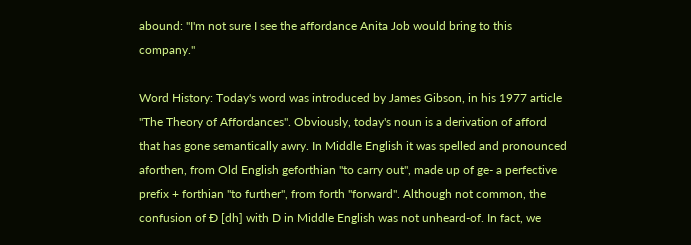abound: "I'm not sure I see the affordance Anita Job would bring to this company."

Word History: Today's word was introduced by James Gibson, in his 1977 article "The Theory of Affordances". Obviously, today's noun is a derivation of afford that has gone semantically awry. In Middle English it was spelled and pronounced aforthen, from Old English geforthian "to carry out", made up of ge- a perfective prefix + forthian "to further", from forth "forward". Although not common, the confusion of Ð [dh] with D in Middle English was not unheard-of. In fact, we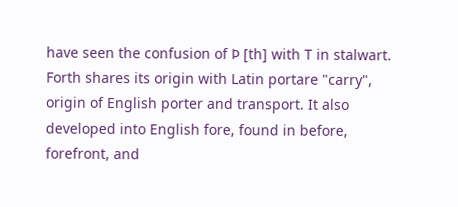have seen the confusion of Þ [th] with T in stalwart. Forth shares its origin with Latin portare "carry", origin of English porter and transport. It also developed into English fore, found in before, forefront, and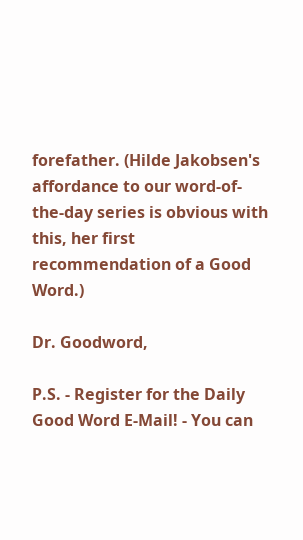forefather. (Hilde Jakobsen's affordance to our word-of-the-day series is obvious with this, her first recommendation of a Good Word.)

Dr. Goodword,

P.S. - Register for the Daily Good Word E-Mail! - You can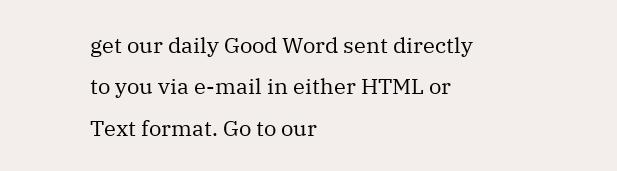get our daily Good Word sent directly to you via e-mail in either HTML or Text format. Go to our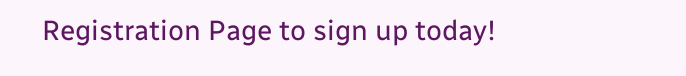Registration Page to sign up today!